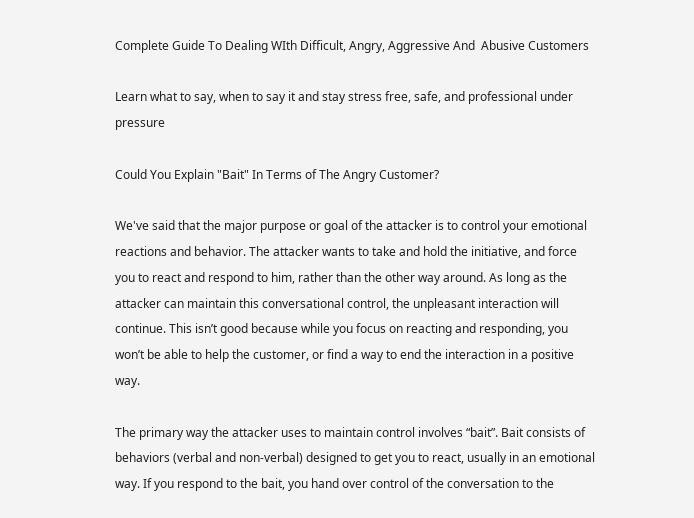Complete Guide To Dealing WIth Difficult, Angry, Aggressive And  Abusive Customers

Learn what to say, when to say it and stay stress free, safe, and professional under pressure

Could You Explain "Bait" In Terms of The Angry Customer?

We've said that the major purpose or goal of the attacker is to control your emotional reactions and behavior. The attacker wants to take and hold the initiative, and force you to react and respond to him, rather than the other way around. As long as the attacker can maintain this conversational control, the unpleasant interaction will continue. This isn’t good because while you focus on reacting and responding, you won’t be able to help the customer, or find a way to end the interaction in a positive way.

The primary way the attacker uses to maintain control involves “bait”. Bait consists of behaviors (verbal and non-verbal) designed to get you to react, usually in an emotional way. If you respond to the bait, you hand over control of the conversation to the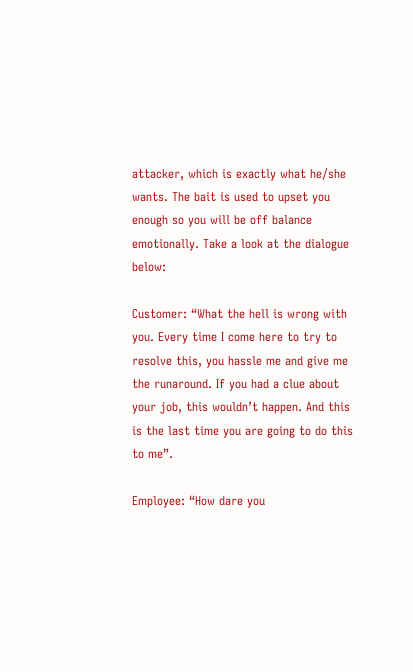attacker, which is exactly what he/she wants. The bait is used to upset you enough so you will be off balance emotionally. Take a look at the dialogue below:

Customer: “What the hell is wrong with you. Every time I come here to try to resolve this, you hassle me and give me the runaround. If you had a clue about your job, this wouldn’t happen. And this is the last time you are going to do this to me”.

Employee: “How dare you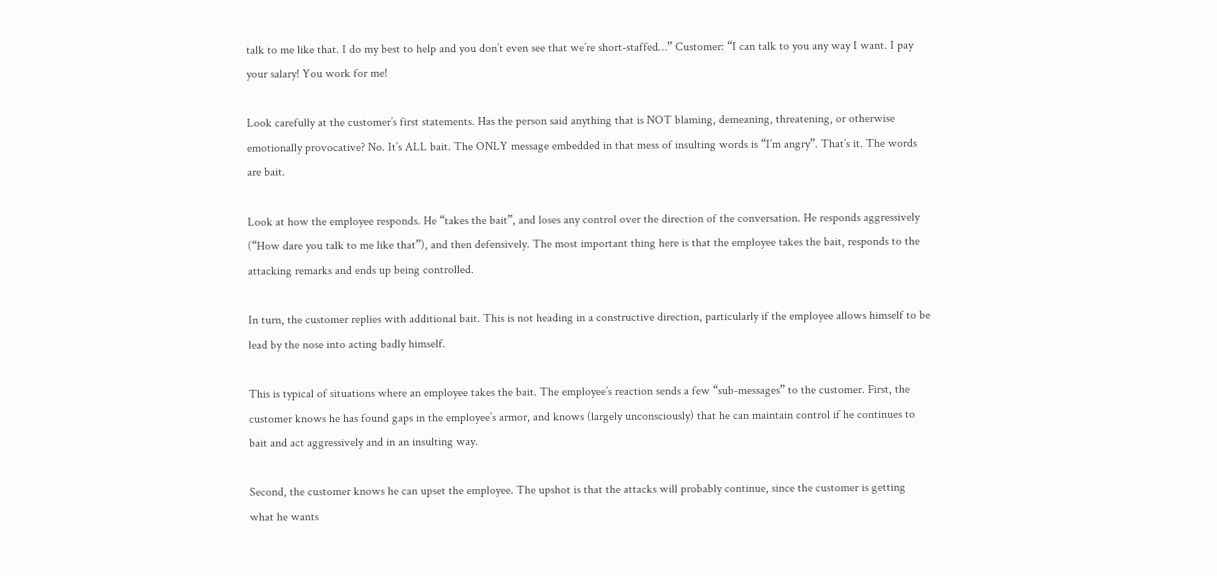talk to me like that. I do my best to help and you don’t even see that we’re short-staffed…” Customer: “I can talk to you any way I want. I pay your salary! You work for me!

Look carefully at the customer’s first statements. Has the person said anything that is NOT blaming, demeaning, threatening, or otherwise emotionally provocative? No. It’s ALL bait. The ONLY message embedded in that mess of insulting words is “I’m angry”. That’s it. The words are bait.

Look at how the employee responds. He “takes the bait”, and loses any control over the direction of the conversation. He responds aggressively (“How dare you talk to me like that”), and then defensively. The most important thing here is that the employee takes the bait, responds to the attacking remarks and ends up being controlled.

In turn, the customer replies with additional bait. This is not heading in a constructive direction, particularly if the employee allows himself to be lead by the nose into acting badly himself.

This is typical of situations where an employee takes the bait. The employee’s reaction sends a few “sub-messages” to the customer. First, the customer knows he has found gaps in the employee’s armor, and knows (largely unconsciously) that he can maintain control if he continues to bait and act aggressively and in an insulting way.

Second, the customer knows he can upset the employee. The upshot is that the attacks will probably continue, since the customer is getting what he wants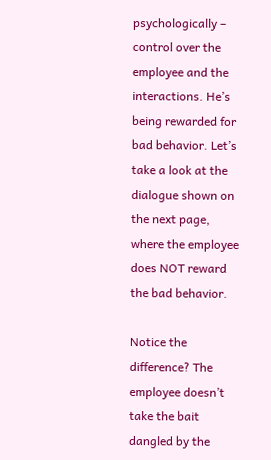psychologically – control over the employee and the interactions. He’s being rewarded for bad behavior. Let’s take a look at the dialogue shown on the next page, where the employee does NOT reward the bad behavior.

Notice the difference? The employee doesn’t take the bait dangled by the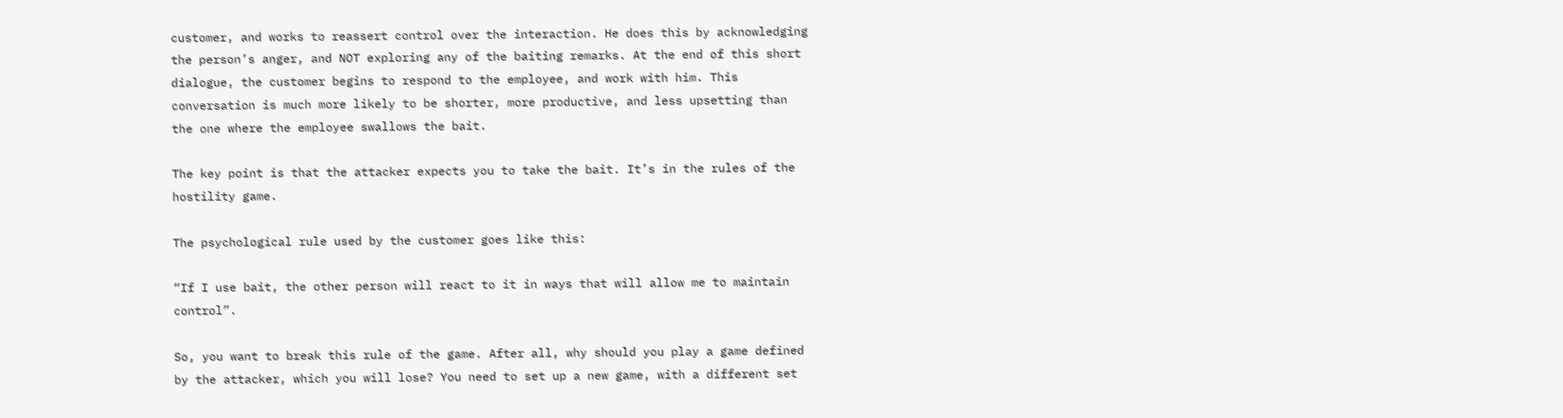customer, and works to reassert control over the interaction. He does this by acknowledging the person’s anger, and NOT exploring any of the baiting remarks. At the end of this short dialogue, the customer begins to respond to the employee, and work with him. This conversation is much more likely to be shorter, more productive, and less upsetting than the one where the employee swallows the bait.

The key point is that the attacker expects you to take the bait. It’s in the rules of the hostility game.

The psychological rule used by the customer goes like this:

“If I use bait, the other person will react to it in ways that will allow me to maintain control”.

So, you want to break this rule of the game. After all, why should you play a game defined by the attacker, which you will lose? You need to set up a new game, with a different set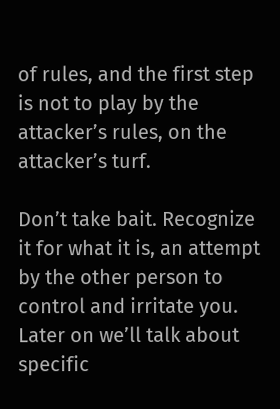of rules, and the first step is not to play by the attacker’s rules, on the attacker’s turf.

Don’t take bait. Recognize it for what it is, an attempt by the other person to control and irritate you. Later on we’ll talk about specific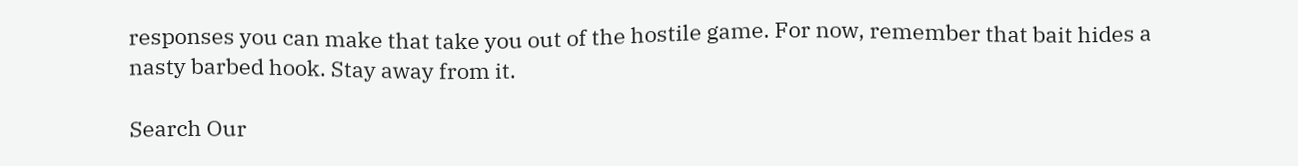responses you can make that take you out of the hostile game. For now, remember that bait hides a nasty barbed hook. Stay away from it.

Search Our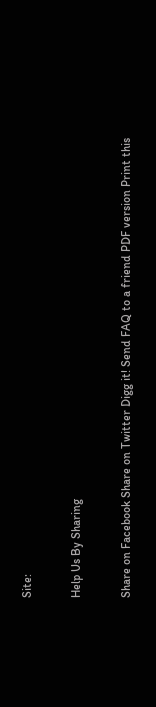Site:

Help Us By Sharing

Share on Facebook Share on Twitter Digg it! Send FAQ to a friend PDF version Print this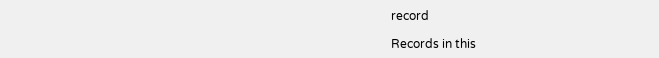record

Records in this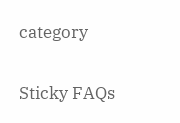category

Sticky FAQs